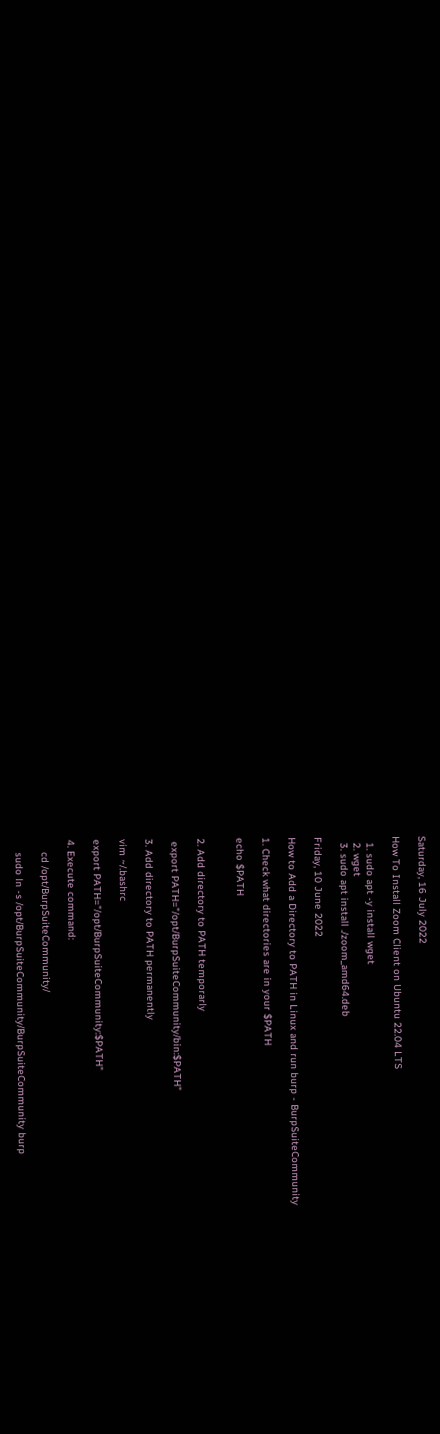Saturday, 16 July 2022

How To Install Zoom Client on Ubuntu 22.04 LTS

  1. sudo apt -y install wget
  2. wget
  3. sudo apt install ./zoom_amd64.deb

Friday, 10 June 2022

How to Add a Directory to PATH in Linux and run burp - BurpSuiteCommunity

1. Check what directories are in your $PATH

echo $PATH


2. Add directory to PATH temporarly

 export PATH="/opt/BurpSuiteCommunity/bin:$PATH"

3. Add directory to PATH permanently

vim ~/.bashrc

export PATH="/opt/BurpSuiteCommunity:$PATH"

4. Execute command:

    cd /opt/BurpSuiteCommunity/

    sudo ln -s /opt/BurpSuiteCommunity/BurpSuiteCommunity burp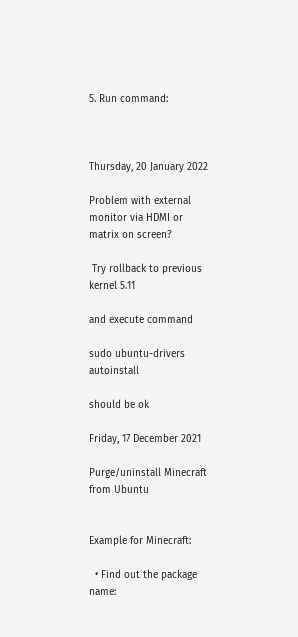5. Run command:



Thursday, 20 January 2022

Problem with external monitor via HDMI or matrix on screen?

 Try rollback to previous kernel 5.11

and execute command

sudo ubuntu-drivers autoinstall

should be ok

Friday, 17 December 2021

Purge/uninstall Minecraft from Ubuntu


Example for Minecraft:

  • Find out the package name: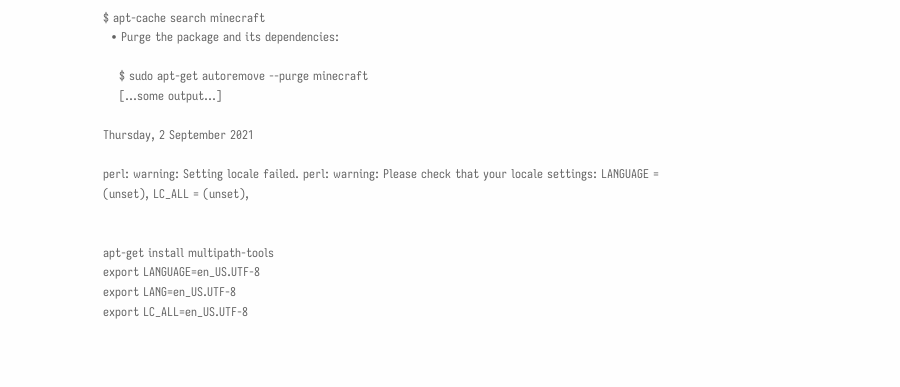$ apt-cache search minecraft
  • Purge the package and its dependencies:

    $ sudo apt-get autoremove --purge minecraft
    [...some output...]

Thursday, 2 September 2021

perl: warning: Setting locale failed. perl: warning: Please check that your locale settings: LANGUAGE = (unset), LC_ALL = (unset),


apt-get install multipath-tools
export LANGUAGE=en_US.UTF-8
export LANG=en_US.UTF-8
export LC_ALL=en_US.UTF-8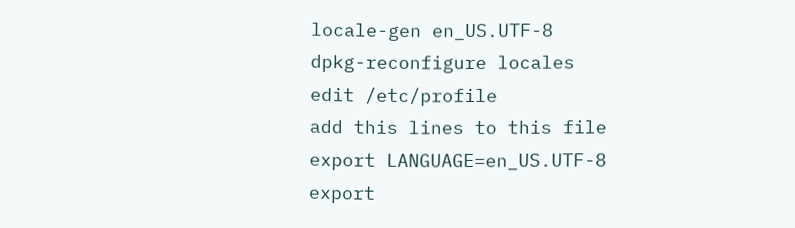locale-gen en_US.UTF-8
dpkg-reconfigure locales
edit /etc/profile
add this lines to this file
export LANGUAGE=en_US.UTF-8
export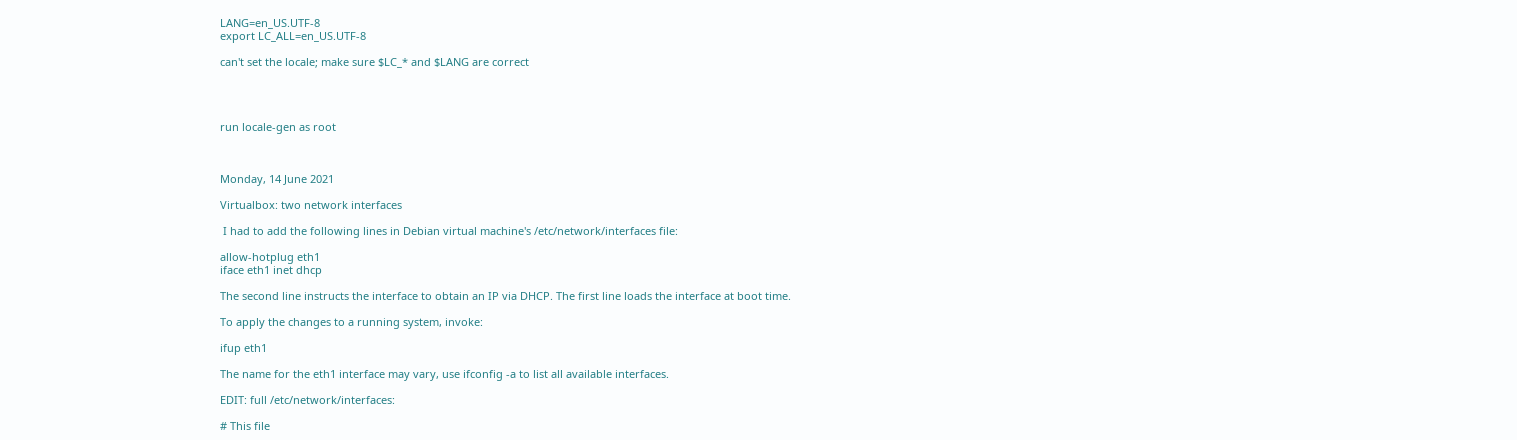LANG=en_US.UTF-8
export LC_ALL=en_US.UTF-8

can't set the locale; make sure $LC_* and $LANG are correct




run locale-gen as root



Monday, 14 June 2021

Virtualbox: two network interfaces

 I had to add the following lines in Debian virtual machine's /etc/network/interfaces file:

allow-hotplug eth1
iface eth1 inet dhcp

The second line instructs the interface to obtain an IP via DHCP. The first line loads the interface at boot time.

To apply the changes to a running system, invoke:

ifup eth1

The name for the eth1 interface may vary, use ifconfig -a to list all available interfaces.

EDIT: full /etc/network/interfaces:

# This file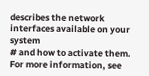describes the network interfaces available on your system
# and how to activate them. For more information, see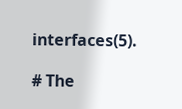interfaces(5).

# The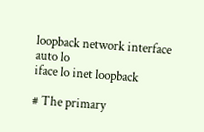loopback network interface
auto lo
iface lo inet loopback

# The primary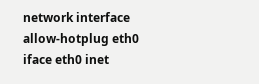network interface
allow-hotplug eth0
iface eth0 inet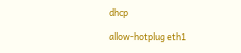dhcp

allow-hotplug eth1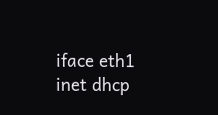iface eth1 inet dhcp